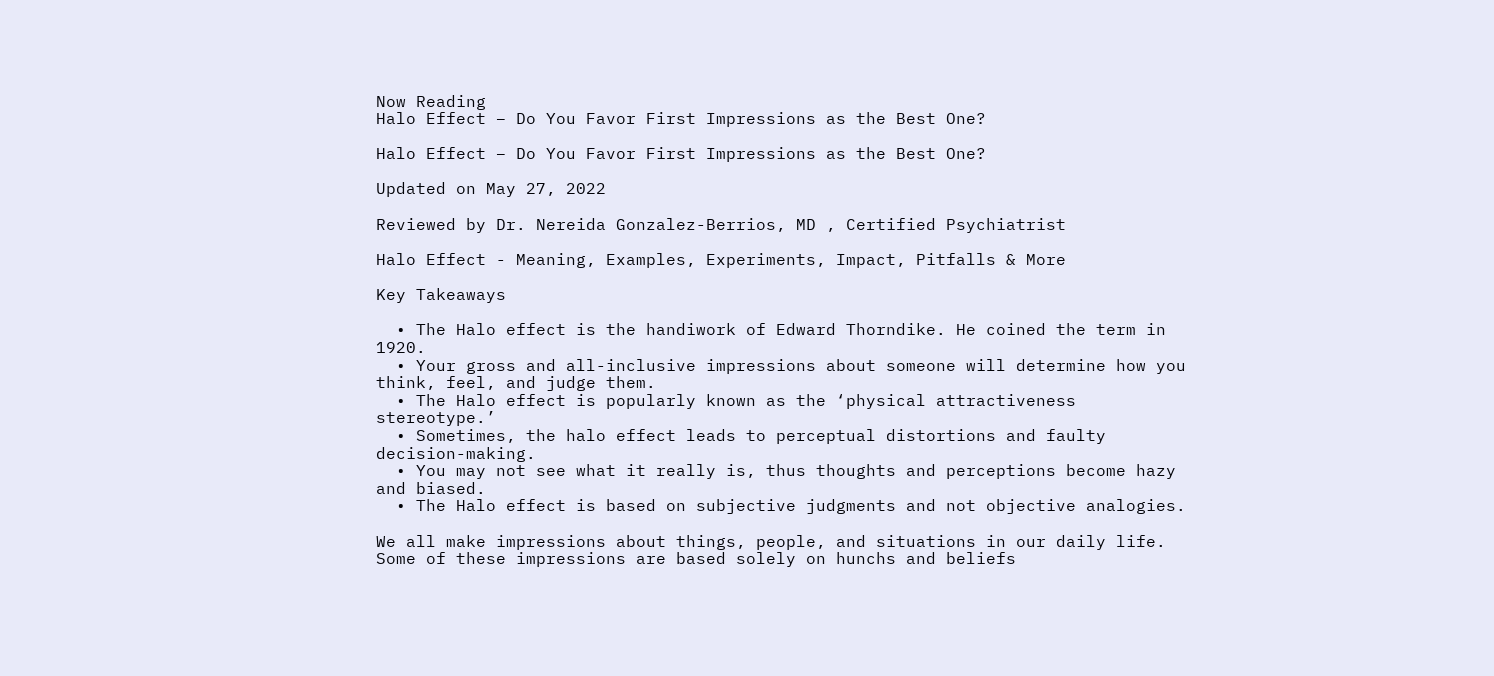Now Reading
Halo Effect – Do You Favor First Impressions as the Best One?

Halo Effect – Do You Favor First Impressions as the Best One?

Updated on May 27, 2022

Reviewed by Dr. Nereida Gonzalez-Berrios, MD , Certified Psychiatrist

Halo Effect - Meaning, Examples, Experiments, Impact, Pitfalls & More

Key Takeaways

  • The Halo effect is the handiwork of Edward Thorndike. He coined the term in 1920.
  • Your gross and all-inclusive impressions about someone will determine how you think, feel, and judge them.
  • The Halo effect is popularly known as the ‘physical attractiveness stereotype.’
  • Sometimes, the halo effect leads to perceptual distortions and faulty decision-making.
  • You may not see what it really is, thus thoughts and perceptions become hazy and biased.
  • The Halo effect is based on subjective judgments and not objective analogies.

We all make impressions about things, people, and situations in our daily life. Some of these impressions are based solely on hunchs and beliefs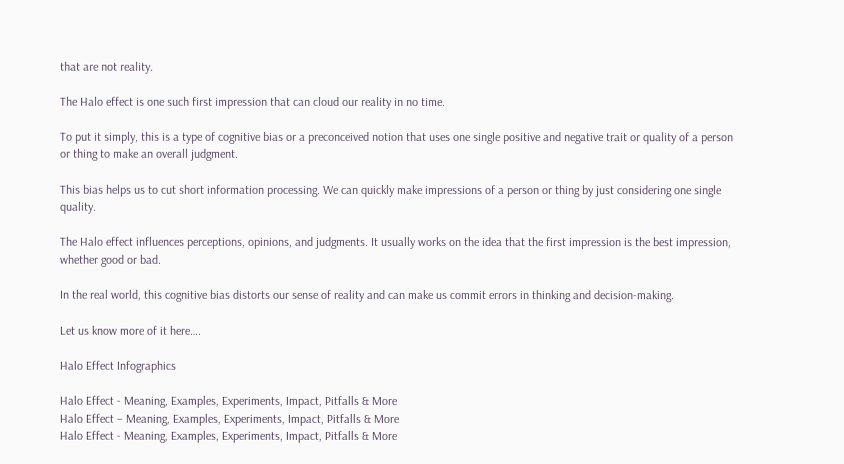that are not reality.

The Halo effect is one such first impression that can cloud our reality in no time.

To put it simply, this is a type of cognitive bias or a preconceived notion that uses one single positive and negative trait or quality of a person or thing to make an overall judgment.

This bias helps us to cut short information processing. We can quickly make impressions of a person or thing by just considering one single quality.

The Halo effect influences perceptions, opinions, and judgments. It usually works on the idea that the first impression is the best impression, whether good or bad.

In the real world, this cognitive bias distorts our sense of reality and can make us commit errors in thinking and decision-making.

Let us know more of it here….

Halo Effect Infographics

Halo Effect - Meaning, Examples, Experiments, Impact, Pitfalls & More
Halo Effect – Meaning, Examples, Experiments, Impact, Pitfalls & More
Halo Effect - Meaning, Examples, Experiments, Impact, Pitfalls & More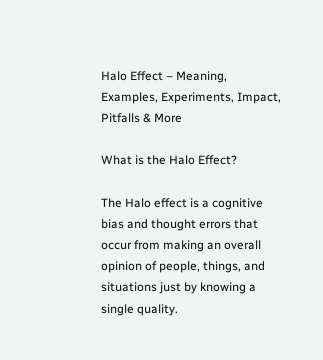Halo Effect – Meaning, Examples, Experiments, Impact, Pitfalls & More

What is the Halo Effect?

The Halo effect is a cognitive bias and thought errors that occur from making an overall opinion of people, things, and situations just by knowing a single quality.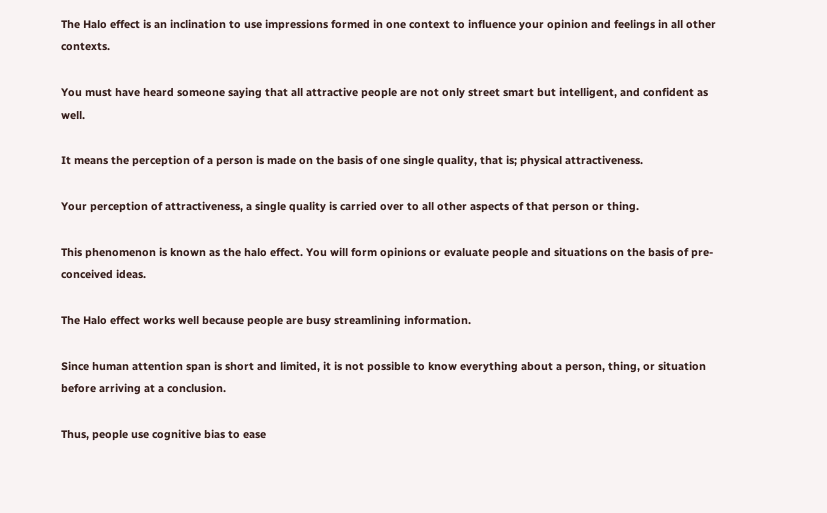The Halo effect is an inclination to use impressions formed in one context to influence your opinion and feelings in all other contexts.

You must have heard someone saying that all attractive people are not only street smart but intelligent, and confident as well.

It means the perception of a person is made on the basis of one single quality, that is; physical attractiveness.

Your perception of attractiveness, a single quality is carried over to all other aspects of that person or thing.

This phenomenon is known as the halo effect. You will form opinions or evaluate people and situations on the basis of pre-conceived ideas.

The Halo effect works well because people are busy streamlining information.

Since human attention span is short and limited, it is not possible to know everything about a person, thing, or situation before arriving at a conclusion.

Thus, people use cognitive bias to ease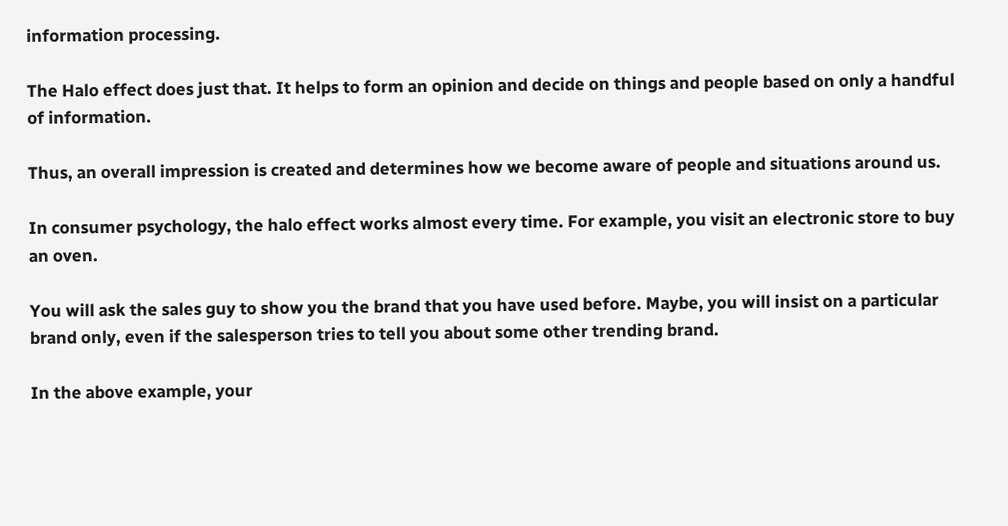information processing.

The Halo effect does just that. It helps to form an opinion and decide on things and people based on only a handful of information.

Thus, an overall impression is created and determines how we become aware of people and situations around us.

In consumer psychology, the halo effect works almost every time. For example, you visit an electronic store to buy an oven.

You will ask the sales guy to show you the brand that you have used before. Maybe, you will insist on a particular brand only, even if the salesperson tries to tell you about some other trending brand.

In the above example, your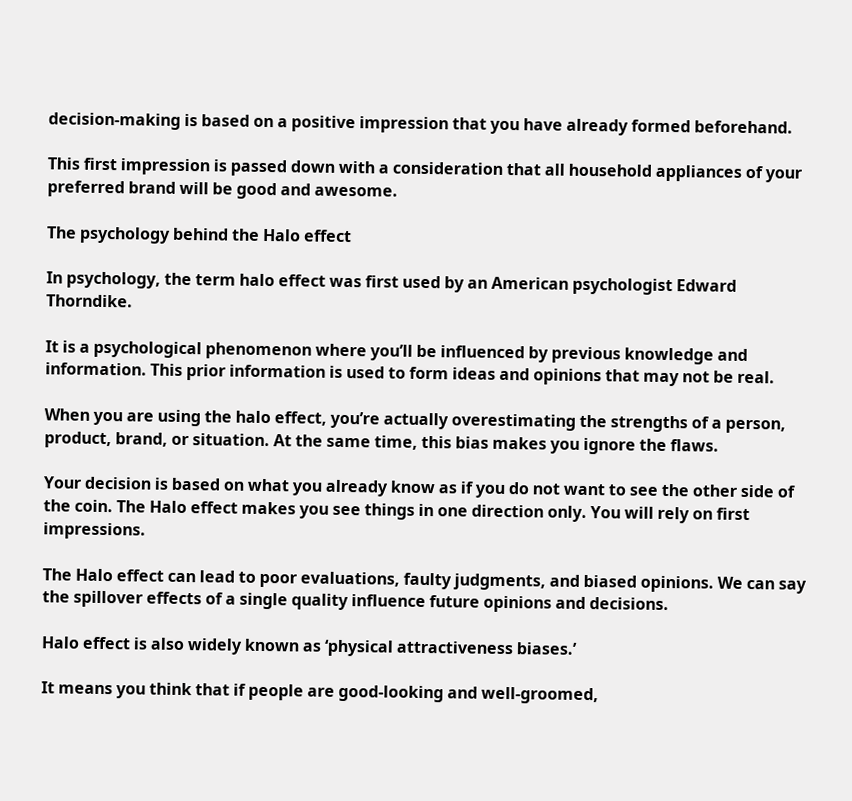decision-making is based on a positive impression that you have already formed beforehand.

This first impression is passed down with a consideration that all household appliances of your preferred brand will be good and awesome.

The psychology behind the Halo effect

In psychology, the term halo effect was first used by an American psychologist Edward Thorndike.

It is a psychological phenomenon where you’ll be influenced by previous knowledge and information. This prior information is used to form ideas and opinions that may not be real.

When you are using the halo effect, you’re actually overestimating the strengths of a person, product, brand, or situation. At the same time, this bias makes you ignore the flaws.

Your decision is based on what you already know as if you do not want to see the other side of the coin. The Halo effect makes you see things in one direction only. You will rely on first impressions.

The Halo effect can lead to poor evaluations, faulty judgments, and biased opinions. We can say the spillover effects of a single quality influence future opinions and decisions.

Halo effect is also widely known as ‘physical attractiveness biases.’

It means you think that if people are good-looking and well-groomed,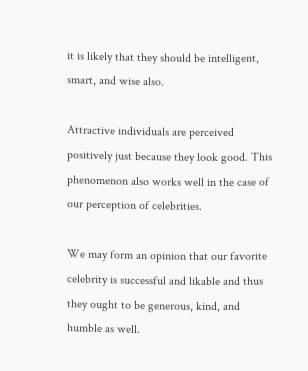it is likely that they should be intelligent, smart, and wise also.

Attractive individuals are perceived positively just because they look good. This phenomenon also works well in the case of our perception of celebrities.

We may form an opinion that our favorite celebrity is successful and likable and thus they ought to be generous, kind, and humble as well.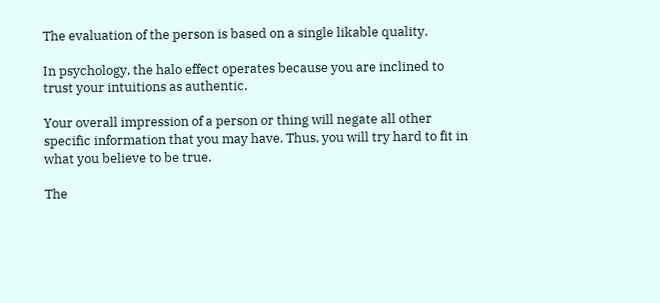The evaluation of the person is based on a single likable quality.

In psychology, the halo effect operates because you are inclined to trust your intuitions as authentic.

Your overall impression of a person or thing will negate all other specific information that you may have. Thus, you will try hard to fit in what you believe to be true.

The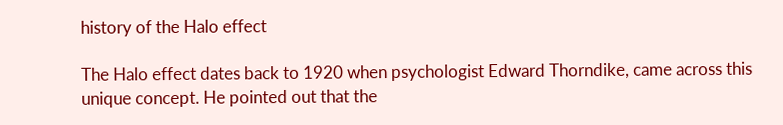history of the Halo effect

The Halo effect dates back to 1920 when psychologist Edward Thorndike, came across this unique concept. He pointed out that the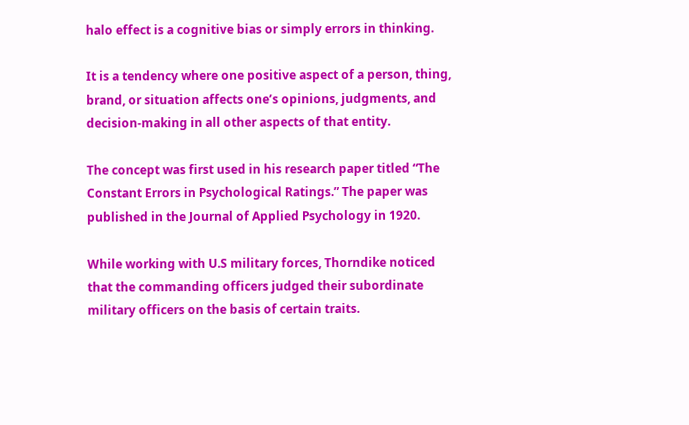halo effect is a cognitive bias or simply errors in thinking.

It is a tendency where one positive aspect of a person, thing, brand, or situation affects one’s opinions, judgments, and decision-making in all other aspects of that entity.

The concept was first used in his research paper titled “The Constant Errors in Psychological Ratings.” The paper was published in the Journal of Applied Psychology in 1920.

While working with U.S military forces, Thorndike noticed that the commanding officers judged their subordinate military officers on the basis of certain traits.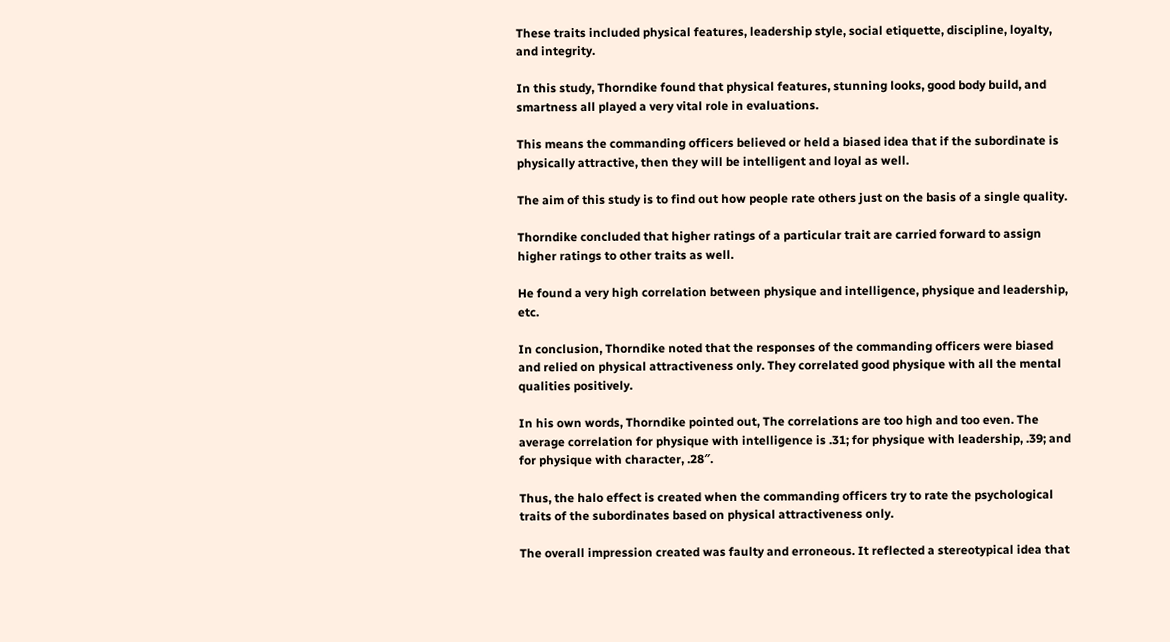These traits included physical features, leadership style, social etiquette, discipline, loyalty, and integrity.

In this study, Thorndike found that physical features, stunning looks, good body build, and smartness all played a very vital role in evaluations.

This means the commanding officers believed or held a biased idea that if the subordinate is physically attractive, then they will be intelligent and loyal as well.

The aim of this study is to find out how people rate others just on the basis of a single quality.

Thorndike concluded that higher ratings of a particular trait are carried forward to assign higher ratings to other traits as well.

He found a very high correlation between physique and intelligence, physique and leadership, etc.

In conclusion, Thorndike noted that the responses of the commanding officers were biased and relied on physical attractiveness only. They correlated good physique with all the mental qualities positively.

In his own words, Thorndike pointed out, The correlations are too high and too even. The average correlation for physique with intelligence is .31; for physique with leadership, .39; and for physique with character, .28″.

Thus, the halo effect is created when the commanding officers try to rate the psychological traits of the subordinates based on physical attractiveness only.

The overall impression created was faulty and erroneous. It reflected a stereotypical idea that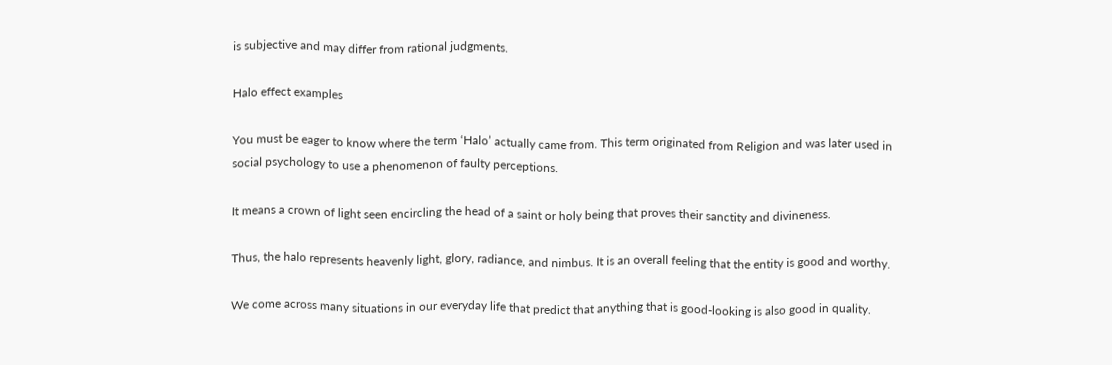is subjective and may differ from rational judgments.

Halo effect examples

You must be eager to know where the term ‘Halo’ actually came from. This term originated from Religion and was later used in social psychology to use a phenomenon of faulty perceptions.

It means a crown of light seen encircling the head of a saint or holy being that proves their sanctity and divineness.

Thus, the halo represents heavenly light, glory, radiance, and nimbus. It is an overall feeling that the entity is good and worthy.

We come across many situations in our everyday life that predict that anything that is good-looking is also good in quality.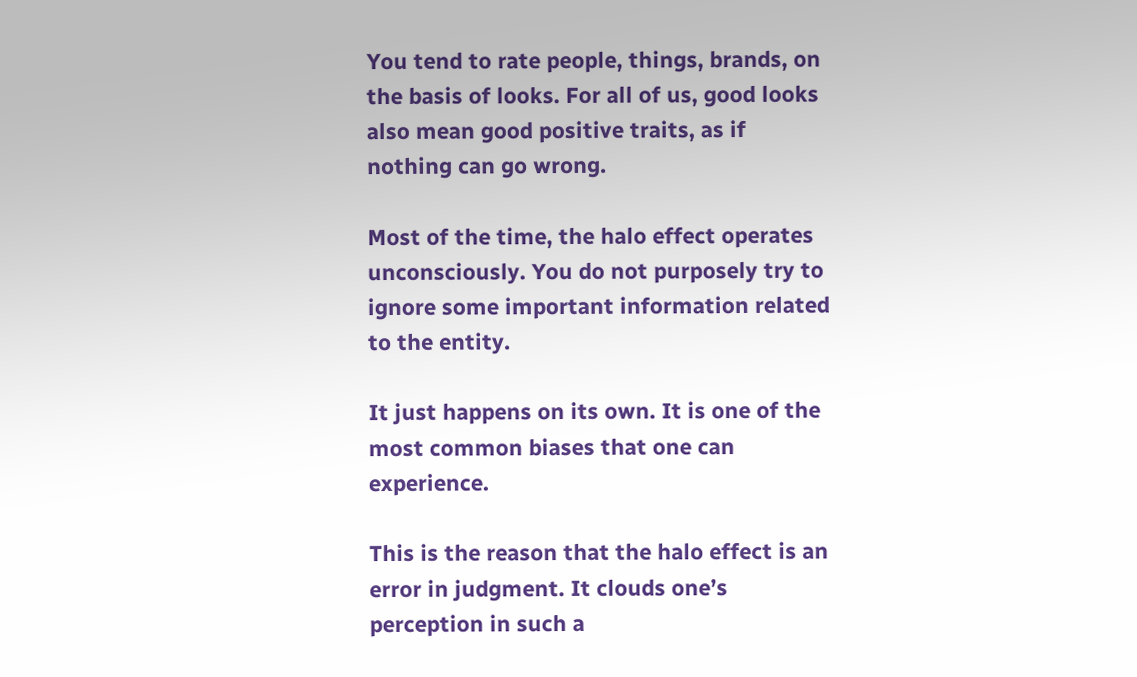You tend to rate people, things, brands, on the basis of looks. For all of us, good looks also mean good positive traits, as if nothing can go wrong.

Most of the time, the halo effect operates unconsciously. You do not purposely try to ignore some important information related to the entity.

It just happens on its own. It is one of the most common biases that one can experience.

This is the reason that the halo effect is an error in judgment. It clouds one’s perception in such a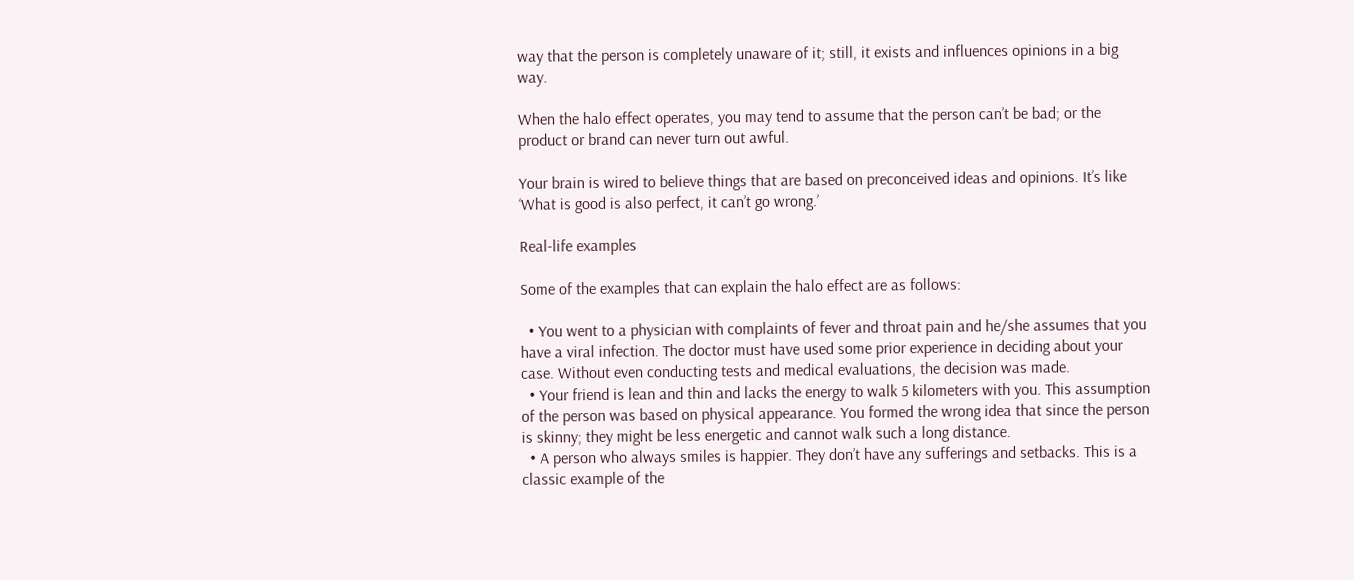way that the person is completely unaware of it; still, it exists and influences opinions in a big way.

When the halo effect operates, you may tend to assume that the person can’t be bad; or the product or brand can never turn out awful.

Your brain is wired to believe things that are based on preconceived ideas and opinions. It’s like ‘What is good is also perfect, it can’t go wrong.’

Real-life examples

Some of the examples that can explain the halo effect are as follows:

  • You went to a physician with complaints of fever and throat pain and he/she assumes that you have a viral infection. The doctor must have used some prior experience in deciding about your case. Without even conducting tests and medical evaluations, the decision was made.
  • Your friend is lean and thin and lacks the energy to walk 5 kilometers with you. This assumption of the person was based on physical appearance. You formed the wrong idea that since the person is skinny; they might be less energetic and cannot walk such a long distance.
  • A person who always smiles is happier. They don’t have any sufferings and setbacks. This is a classic example of the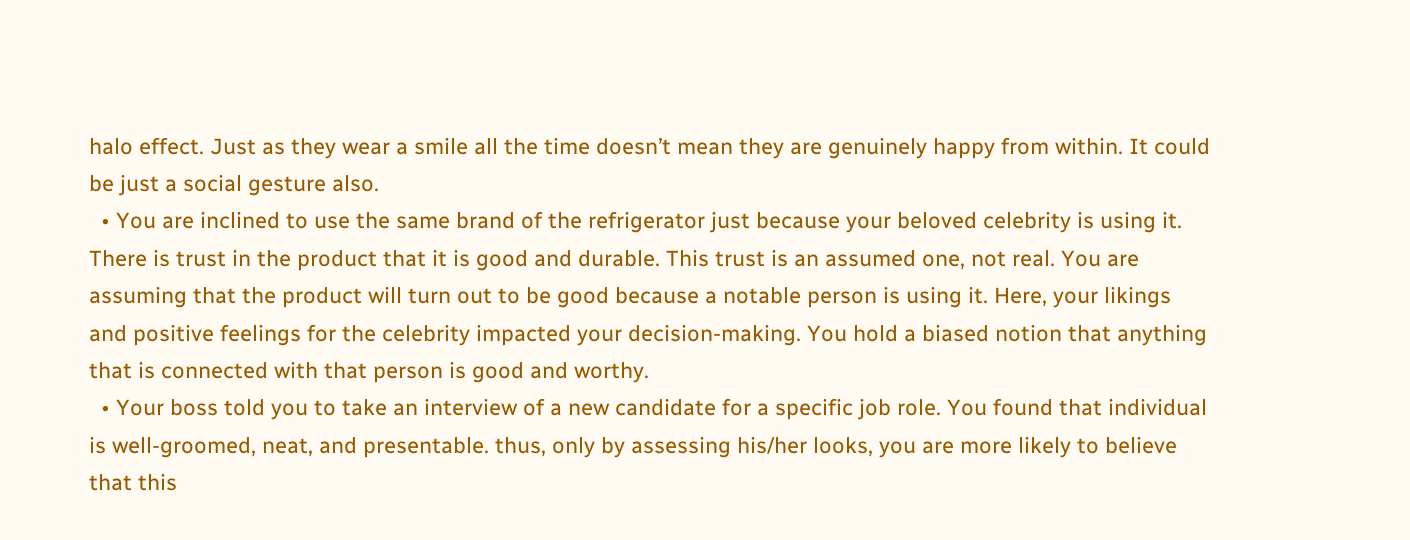halo effect. Just as they wear a smile all the time doesn’t mean they are genuinely happy from within. It could be just a social gesture also.
  • You are inclined to use the same brand of the refrigerator just because your beloved celebrity is using it. There is trust in the product that it is good and durable. This trust is an assumed one, not real. You are assuming that the product will turn out to be good because a notable person is using it. Here, your likings and positive feelings for the celebrity impacted your decision-making. You hold a biased notion that anything that is connected with that person is good and worthy.
  • Your boss told you to take an interview of a new candidate for a specific job role. You found that individual is well-groomed, neat, and presentable. thus, only by assessing his/her looks, you are more likely to believe that this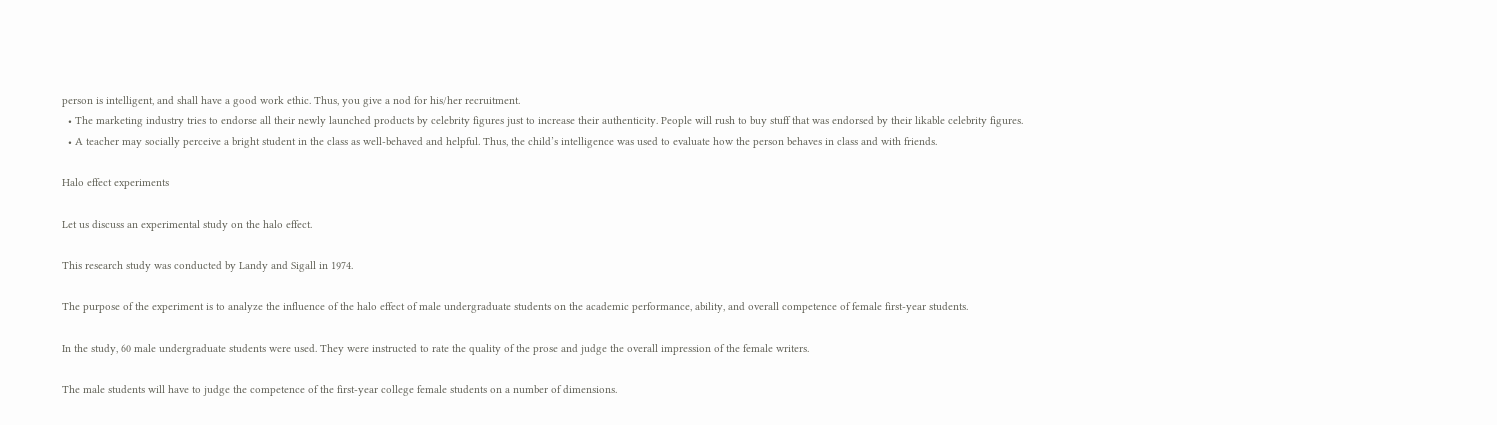person is intelligent, and shall have a good work ethic. Thus, you give a nod for his/her recruitment.
  • The marketing industry tries to endorse all their newly launched products by celebrity figures just to increase their authenticity. People will rush to buy stuff that was endorsed by their likable celebrity figures.
  • A teacher may socially perceive a bright student in the class as well-behaved and helpful. Thus, the child’s intelligence was used to evaluate how the person behaves in class and with friends.

Halo effect experiments

Let us discuss an experimental study on the halo effect.

This research study was conducted by Landy and Sigall in 1974.

The purpose of the experiment is to analyze the influence of the halo effect of male undergraduate students on the academic performance, ability, and overall competence of female first-year students.

In the study, 60 male undergraduate students were used. They were instructed to rate the quality of the prose and judge the overall impression of the female writers.

The male students will have to judge the competence of the first-year college female students on a number of dimensions.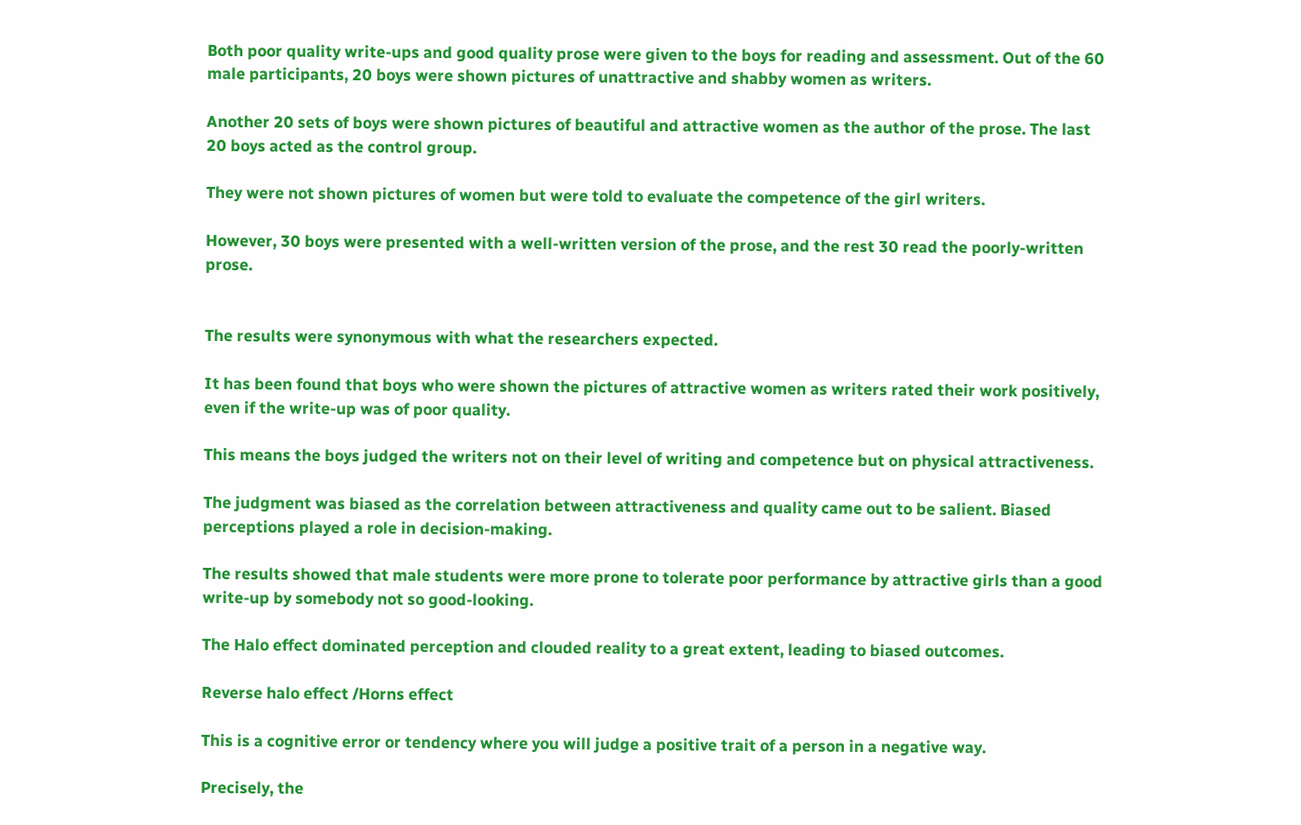Both poor quality write-ups and good quality prose were given to the boys for reading and assessment. Out of the 60 male participants, 20 boys were shown pictures of unattractive and shabby women as writers.

Another 20 sets of boys were shown pictures of beautiful and attractive women as the author of the prose. The last 20 boys acted as the control group.

They were not shown pictures of women but were told to evaluate the competence of the girl writers.

However, 30 boys were presented with a well-written version of the prose, and the rest 30 read the poorly-written prose.


The results were synonymous with what the researchers expected.

It has been found that boys who were shown the pictures of attractive women as writers rated their work positively, even if the write-up was of poor quality.

This means the boys judged the writers not on their level of writing and competence but on physical attractiveness.

The judgment was biased as the correlation between attractiveness and quality came out to be salient. Biased perceptions played a role in decision-making.

The results showed that male students were more prone to tolerate poor performance by attractive girls than a good write-up by somebody not so good-looking.

The Halo effect dominated perception and clouded reality to a great extent, leading to biased outcomes.

Reverse halo effect /Horns effect

This is a cognitive error or tendency where you will judge a positive trait of a person in a negative way.

Precisely, the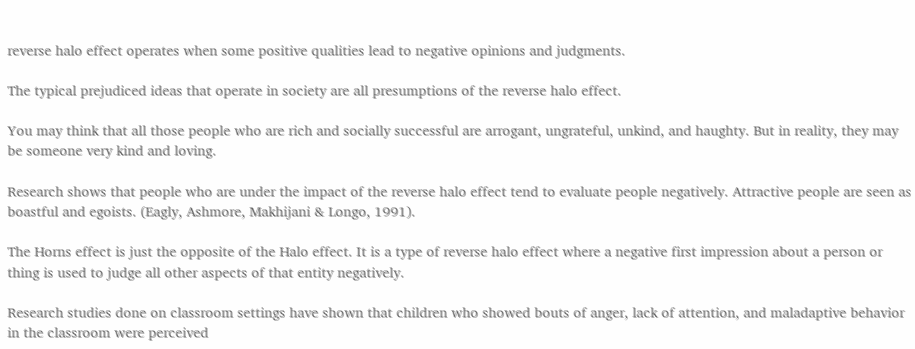reverse halo effect operates when some positive qualities lead to negative opinions and judgments.

The typical prejudiced ideas that operate in society are all presumptions of the reverse halo effect.

You may think that all those people who are rich and socially successful are arrogant, ungrateful, unkind, and haughty. But in reality, they may be someone very kind and loving.

Research shows that people who are under the impact of the reverse halo effect tend to evaluate people negatively. Attractive people are seen as boastful and egoists. (Eagly, Ashmore, Makhijani & Longo, 1991).

The Horns effect is just the opposite of the Halo effect. It is a type of reverse halo effect where a negative first impression about a person or thing is used to judge all other aspects of that entity negatively.

Research studies done on classroom settings have shown that children who showed bouts of anger, lack of attention, and maladaptive behavior in the classroom were perceived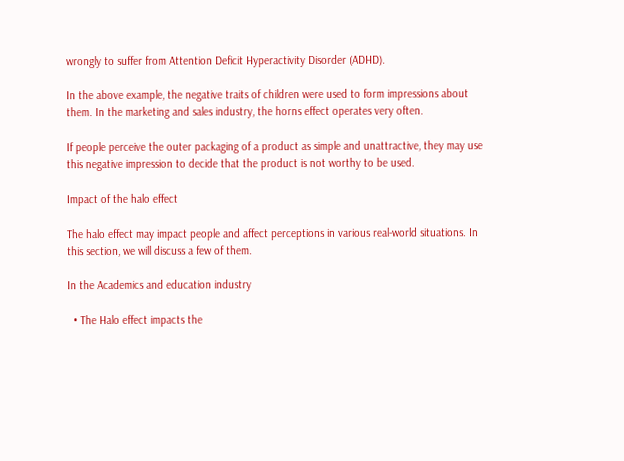wrongly to suffer from Attention Deficit Hyperactivity Disorder (ADHD).

In the above example, the negative traits of children were used to form impressions about them. In the marketing and sales industry, the horns effect operates very often.

If people perceive the outer packaging of a product as simple and unattractive, they may use this negative impression to decide that the product is not worthy to be used.

Impact of the halo effect

The halo effect may impact people and affect perceptions in various real-world situations. In this section, we will discuss a few of them.

In the Academics and education industry

  • The Halo effect impacts the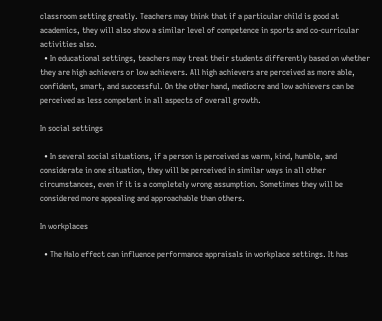classroom setting greatly. Teachers may think that if a particular child is good at academics, they will also show a similar level of competence in sports and co-curricular activities also.
  • In educational settings, teachers may treat their students differently based on whether they are high achievers or low achievers. All high achievers are perceived as more able, confident, smart, and successful. On the other hand, mediocre and low achievers can be perceived as less competent in all aspects of overall growth.

In social settings

  • In several social situations, if a person is perceived as warm, kind, humble, and considerate in one situation, they will be perceived in similar ways in all other circumstances, even if it is a completely wrong assumption. Sometimes they will be considered more appealing and approachable than others.

In workplaces

  • The Halo effect can influence performance appraisals in workplace settings. It has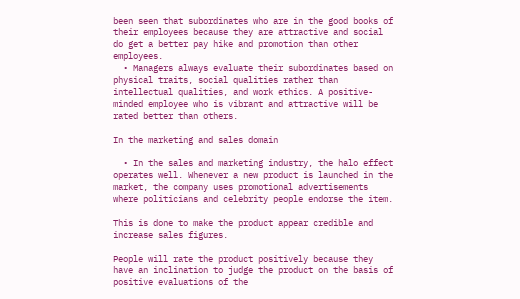been seen that subordinates who are in the good books of their employees because they are attractive and social do get a better pay hike and promotion than other employees.
  • Managers always evaluate their subordinates based on physical traits, social qualities rather than intellectual qualities, and work ethics. A positive-minded employee who is vibrant and attractive will be rated better than others.

In the marketing and sales domain

  • In the sales and marketing industry, the halo effect operates well. Whenever a new product is launched in the market, the company uses promotional advertisements where politicians and celebrity people endorse the item.

This is done to make the product appear credible and increase sales figures.

People will rate the product positively because they have an inclination to judge the product on the basis of positive evaluations of the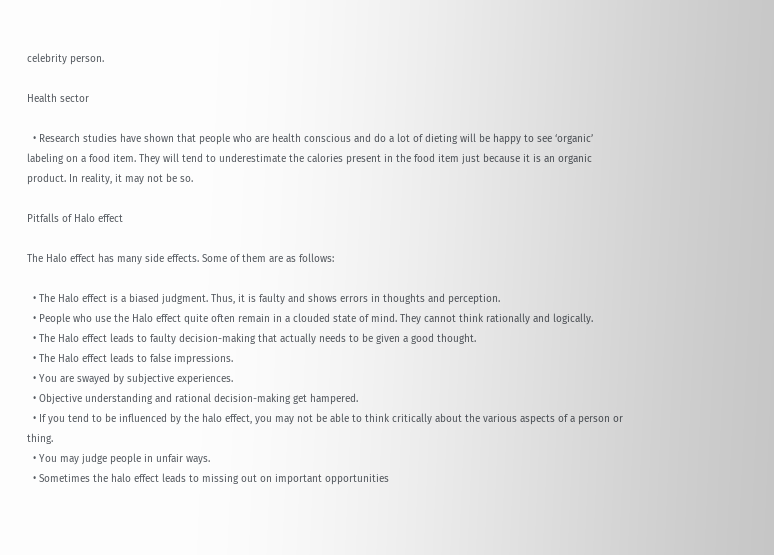celebrity person.

Health sector

  • Research studies have shown that people who are health conscious and do a lot of dieting will be happy to see ‘organic’ labeling on a food item. They will tend to underestimate the calories present in the food item just because it is an organic product. In reality, it may not be so.

Pitfalls of Halo effect

The Halo effect has many side effects. Some of them are as follows:

  • The Halo effect is a biased judgment. Thus, it is faulty and shows errors in thoughts and perception.
  • People who use the Halo effect quite often remain in a clouded state of mind. They cannot think rationally and logically.
  • The Halo effect leads to faulty decision-making that actually needs to be given a good thought.
  • The Halo effect leads to false impressions.
  • You are swayed by subjective experiences.
  • Objective understanding and rational decision-making get hampered.
  • If you tend to be influenced by the halo effect, you may not be able to think critically about the various aspects of a person or thing.
  • You may judge people in unfair ways.
  • Sometimes the halo effect leads to missing out on important opportunities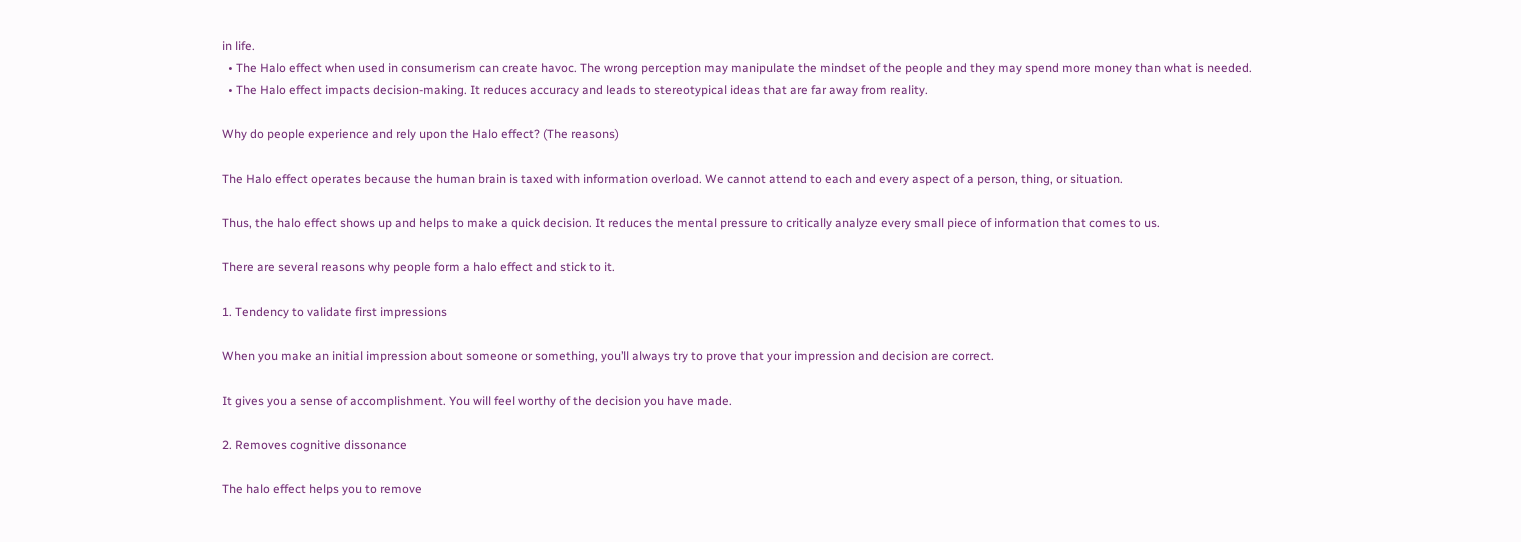in life.
  • The Halo effect when used in consumerism can create havoc. The wrong perception may manipulate the mindset of the people and they may spend more money than what is needed.
  • The Halo effect impacts decision-making. It reduces accuracy and leads to stereotypical ideas that are far away from reality.

Why do people experience and rely upon the Halo effect? (The reasons)

The Halo effect operates because the human brain is taxed with information overload. We cannot attend to each and every aspect of a person, thing, or situation.

Thus, the halo effect shows up and helps to make a quick decision. It reduces the mental pressure to critically analyze every small piece of information that comes to us.

There are several reasons why people form a halo effect and stick to it.

1. Tendency to validate first impressions

When you make an initial impression about someone or something, you’ll always try to prove that your impression and decision are correct.

It gives you a sense of accomplishment. You will feel worthy of the decision you have made.

2. Removes cognitive dissonance

The halo effect helps you to remove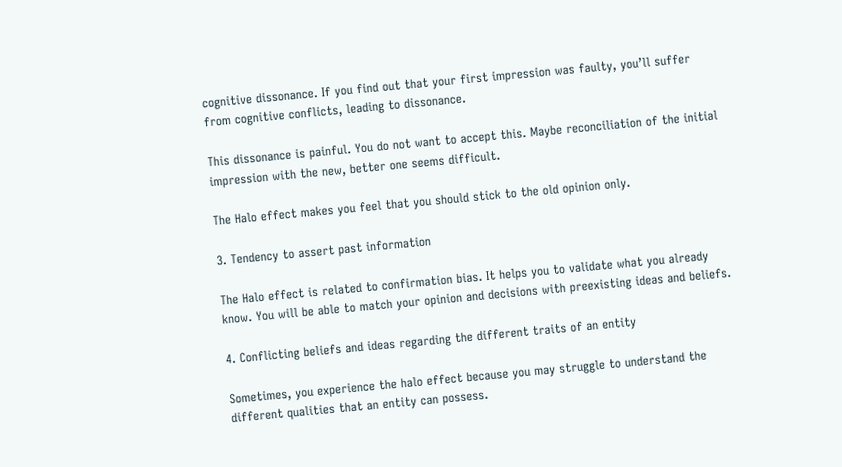cognitive dissonance. If you find out that your first impression was faulty, you’ll suffer from cognitive conflicts, leading to dissonance.

This dissonance is painful. You do not want to accept this. Maybe reconciliation of the initial impression with the new, better one seems difficult.

The Halo effect makes you feel that you should stick to the old opinion only.

3. Tendency to assert past information

The Halo effect is related to confirmation bias. It helps you to validate what you already know. You will be able to match your opinion and decisions with preexisting ideas and beliefs.

4. Conflicting beliefs and ideas regarding the different traits of an entity

Sometimes, you experience the halo effect because you may struggle to understand the different qualities that an entity can possess.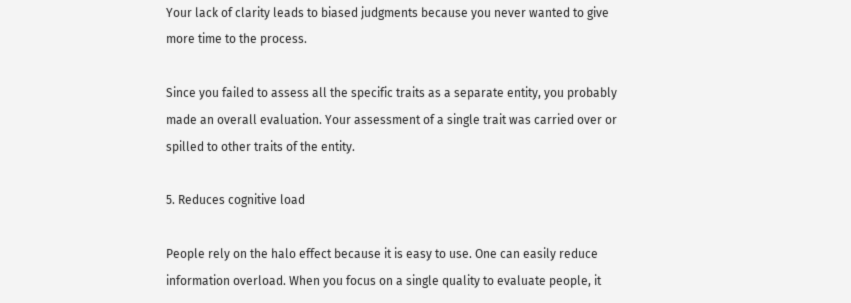Your lack of clarity leads to biased judgments because you never wanted to give more time to the process.

Since you failed to assess all the specific traits as a separate entity, you probably made an overall evaluation. Your assessment of a single trait was carried over or spilled to other traits of the entity.

5. Reduces cognitive load

People rely on the halo effect because it is easy to use. One can easily reduce information overload. When you focus on a single quality to evaluate people, it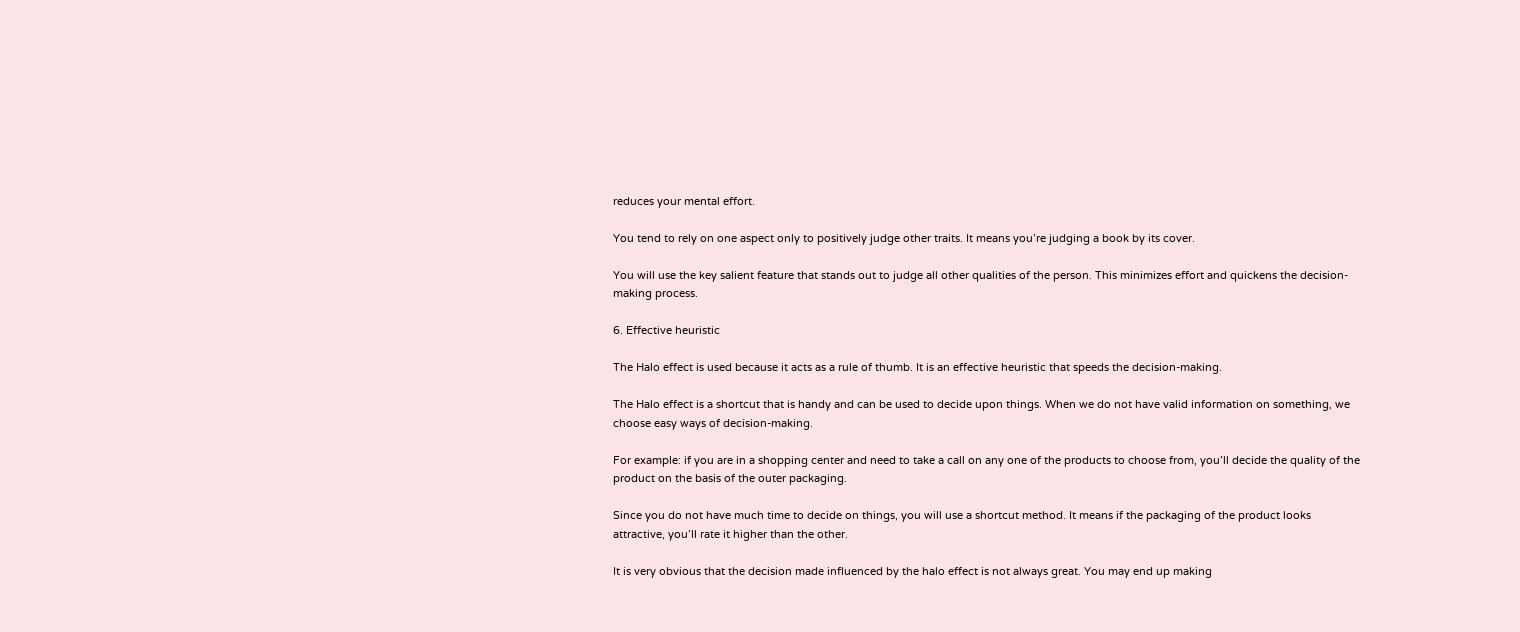reduces your mental effort.

You tend to rely on one aspect only to positively judge other traits. It means you’re judging a book by its cover.

You will use the key salient feature that stands out to judge all other qualities of the person. This minimizes effort and quickens the decision-making process.

6. Effective heuristic

The Halo effect is used because it acts as a rule of thumb. It is an effective heuristic that speeds the decision-making.

The Halo effect is a shortcut that is handy and can be used to decide upon things. When we do not have valid information on something, we choose easy ways of decision-making.

For example: if you are in a shopping center and need to take a call on any one of the products to choose from, you’ll decide the quality of the product on the basis of the outer packaging.

Since you do not have much time to decide on things, you will use a shortcut method. It means if the packaging of the product looks attractive, you’ll rate it higher than the other.

It is very obvious that the decision made influenced by the halo effect is not always great. You may end up making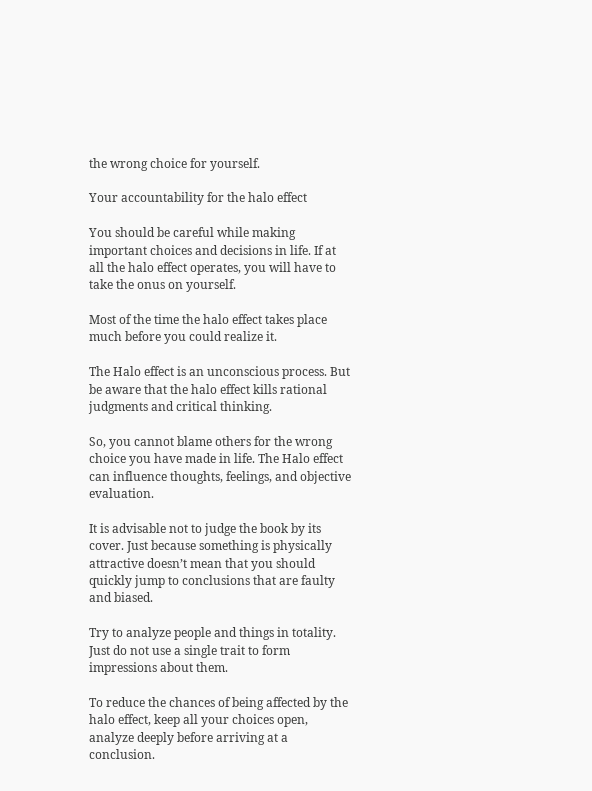the wrong choice for yourself.

Your accountability for the halo effect

You should be careful while making important choices and decisions in life. If at all the halo effect operates, you will have to take the onus on yourself.

Most of the time the halo effect takes place much before you could realize it.

The Halo effect is an unconscious process. But be aware that the halo effect kills rational judgments and critical thinking.

So, you cannot blame others for the wrong choice you have made in life. The Halo effect can influence thoughts, feelings, and objective evaluation.

It is advisable not to judge the book by its cover. Just because something is physically attractive doesn’t mean that you should quickly jump to conclusions that are faulty and biased.

Try to analyze people and things in totality. Just do not use a single trait to form impressions about them.

To reduce the chances of being affected by the halo effect, keep all your choices open, analyze deeply before arriving at a conclusion.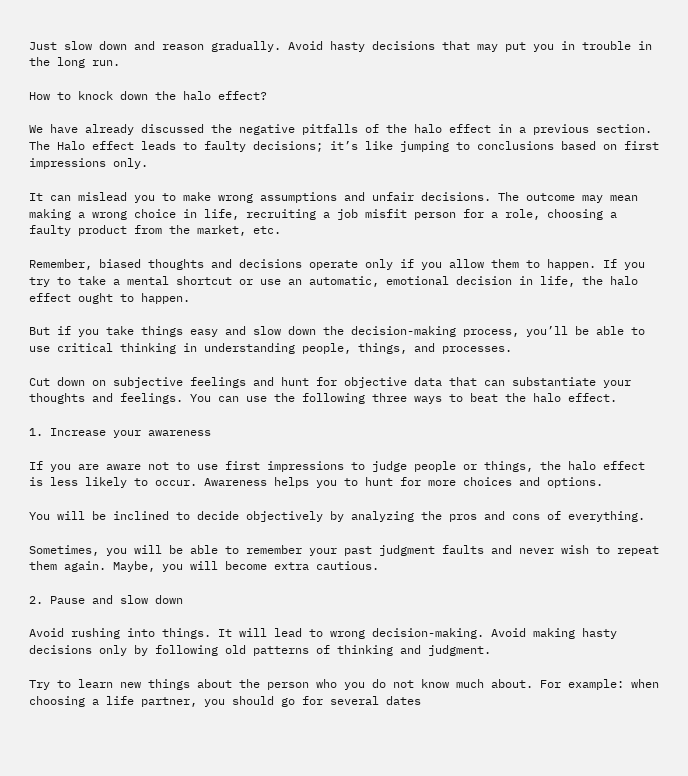Just slow down and reason gradually. Avoid hasty decisions that may put you in trouble in the long run.

How to knock down the halo effect?

We have already discussed the negative pitfalls of the halo effect in a previous section. The Halo effect leads to faulty decisions; it’s like jumping to conclusions based on first impressions only.

It can mislead you to make wrong assumptions and unfair decisions. The outcome may mean making a wrong choice in life, recruiting a job misfit person for a role, choosing a faulty product from the market, etc.

Remember, biased thoughts and decisions operate only if you allow them to happen. If you try to take a mental shortcut or use an automatic, emotional decision in life, the halo effect ought to happen.

But if you take things easy and slow down the decision-making process, you’ll be able to use critical thinking in understanding people, things, and processes.

Cut down on subjective feelings and hunt for objective data that can substantiate your thoughts and feelings. You can use the following three ways to beat the halo effect.

1. Increase your awareness

If you are aware not to use first impressions to judge people or things, the halo effect is less likely to occur. Awareness helps you to hunt for more choices and options.

You will be inclined to decide objectively by analyzing the pros and cons of everything.

Sometimes, you will be able to remember your past judgment faults and never wish to repeat them again. Maybe, you will become extra cautious.

2. Pause and slow down

Avoid rushing into things. It will lead to wrong decision-making. Avoid making hasty decisions only by following old patterns of thinking and judgment.

Try to learn new things about the person who you do not know much about. For example: when choosing a life partner, you should go for several dates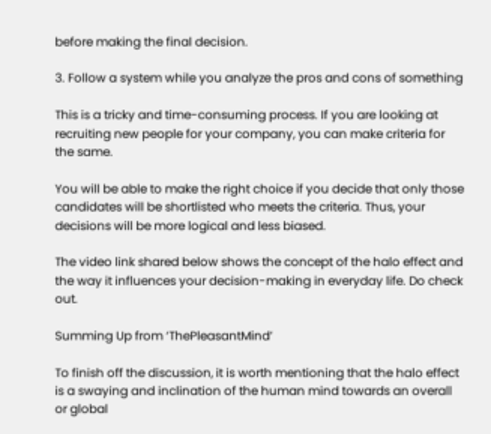before making the final decision.

3. Follow a system while you analyze the pros and cons of something

This is a tricky and time-consuming process. If you are looking at recruiting new people for your company, you can make criteria for the same.

You will be able to make the right choice if you decide that only those candidates will be shortlisted who meets the criteria. Thus, your decisions will be more logical and less biased.

The video link shared below shows the concept of the halo effect and the way it influences your decision-making in everyday life. Do check out.

Summing Up from ‘ThePleasantMind’

To finish off the discussion, it is worth mentioning that the halo effect is a swaying and inclination of the human mind towards an overall or global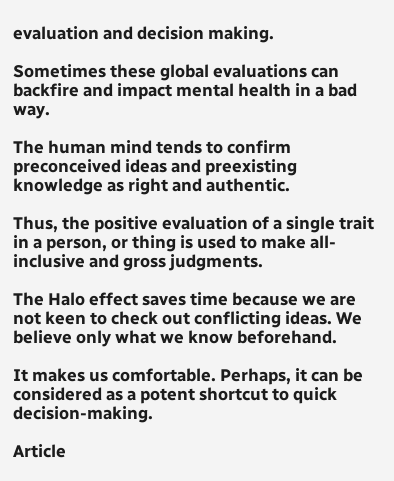evaluation and decision making.

Sometimes these global evaluations can backfire and impact mental health in a bad way.

The human mind tends to confirm preconceived ideas and preexisting knowledge as right and authentic.

Thus, the positive evaluation of a single trait in a person, or thing is used to make all-inclusive and gross judgments.

The Halo effect saves time because we are not keen to check out conflicting ideas. We believe only what we know beforehand.

It makes us comfortable. Perhaps, it can be considered as a potent shortcut to quick decision-making.

Article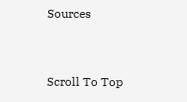Sources


Scroll To Top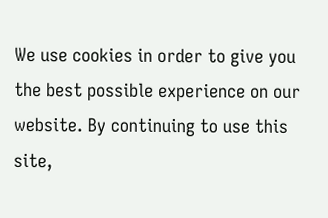We use cookies in order to give you the best possible experience on our website. By continuing to use this site,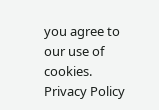you agree to our use of cookies.
Privacy Policy